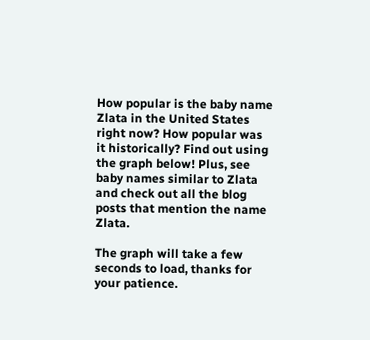How popular is the baby name Zlata in the United States right now? How popular was it historically? Find out using the graph below! Plus, see baby names similar to Zlata and check out all the blog posts that mention the name Zlata.

The graph will take a few seconds to load, thanks for your patience.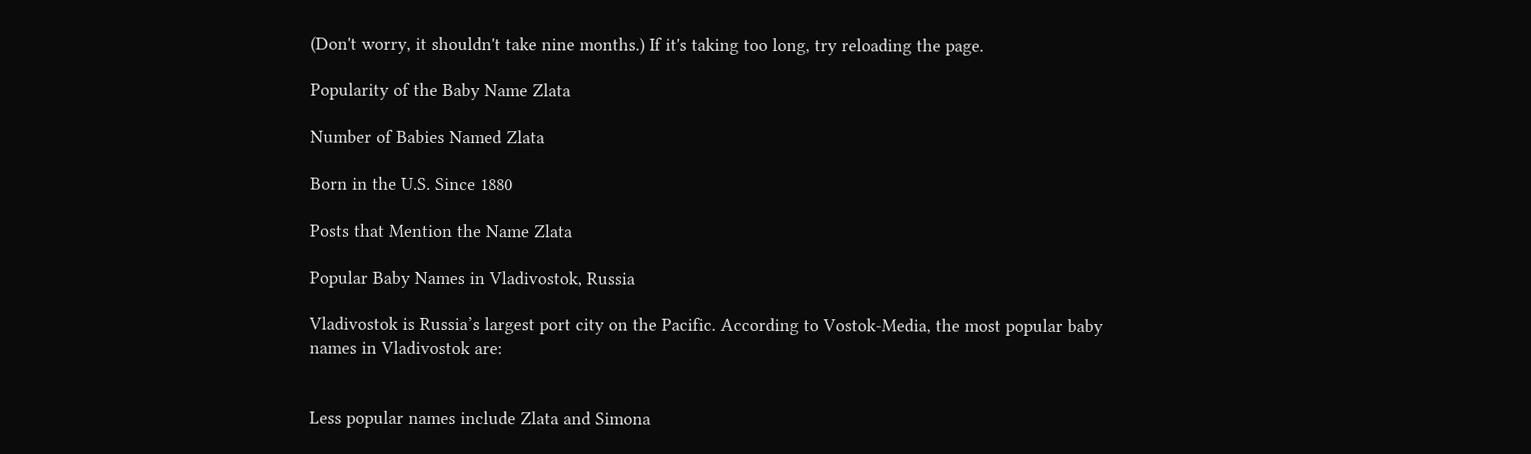(Don't worry, it shouldn't take nine months.) If it's taking too long, try reloading the page.

Popularity of the Baby Name Zlata

Number of Babies Named Zlata

Born in the U.S. Since 1880

Posts that Mention the Name Zlata

Popular Baby Names in Vladivostok, Russia

Vladivostok is Russia’s largest port city on the Pacific. According to Vostok-Media, the most popular baby names in Vladivostok are:


Less popular names include Zlata and Simona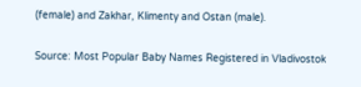(female) and Zakhar, Klimenty and Ostan (male).

Source: Most Popular Baby Names Registered in Vladivostok